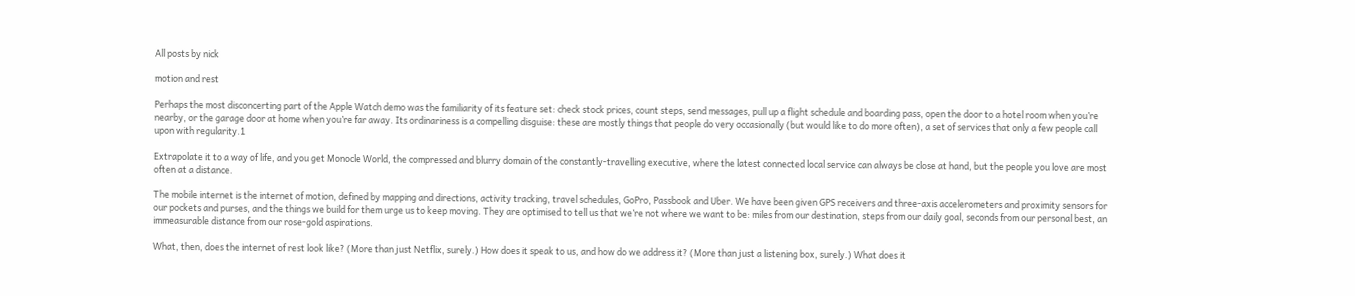All posts by nick

motion and rest

Perhaps the most disconcerting part of the Apple Watch demo was the familiarity of its feature set: check stock prices, count steps, send messages, pull up a flight schedule and boarding pass, open the door to a hotel room when you’re nearby, or the garage door at home when you’re far away. Its ordinariness is a compelling disguise: these are mostly things that people do very occasionally (but would like to do more often), a set of services that only a few people call upon with regularity.1

Extrapolate it to a way of life, and you get Monocle World, the compressed and blurry domain of the constantly-travelling executive, where the latest connected local service can always be close at hand, but the people you love are most often at a distance.

The mobile internet is the internet of motion, defined by mapping and directions, activity tracking, travel schedules, GoPro, Passbook and Uber. We have been given GPS receivers and three-axis accelerometers and proximity sensors for our pockets and purses, and the things we build for them urge us to keep moving. They are optimised to tell us that we’re not where we want to be: miles from our destination, steps from our daily goal, seconds from our personal best, an immeasurable distance from our rose-gold aspirations.

What, then, does the internet of rest look like? (More than just Netflix, surely.) How does it speak to us, and how do we address it? (More than just a listening box, surely.) What does it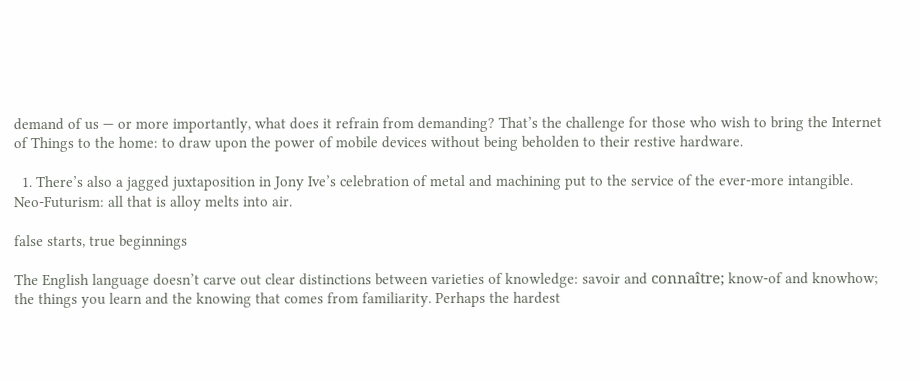demand of us — or more importantly, what does it refrain from demanding? That’s the challenge for those who wish to bring the Internet of Things to the home: to draw upon the power of mobile devices without being beholden to their restive hardware.

  1. There’s also a jagged juxtaposition in Jony Ive’s celebration of metal and machining put to the service of the ever-more intangible. Neo-Futurism: all that is alloy melts into air.

false starts, true beginnings

The English language doesn’t carve out clear distinctions between varieties of knowledge: savoir and connaître; know-of and knowhow; the things you learn and the knowing that comes from familiarity. Perhaps the hardest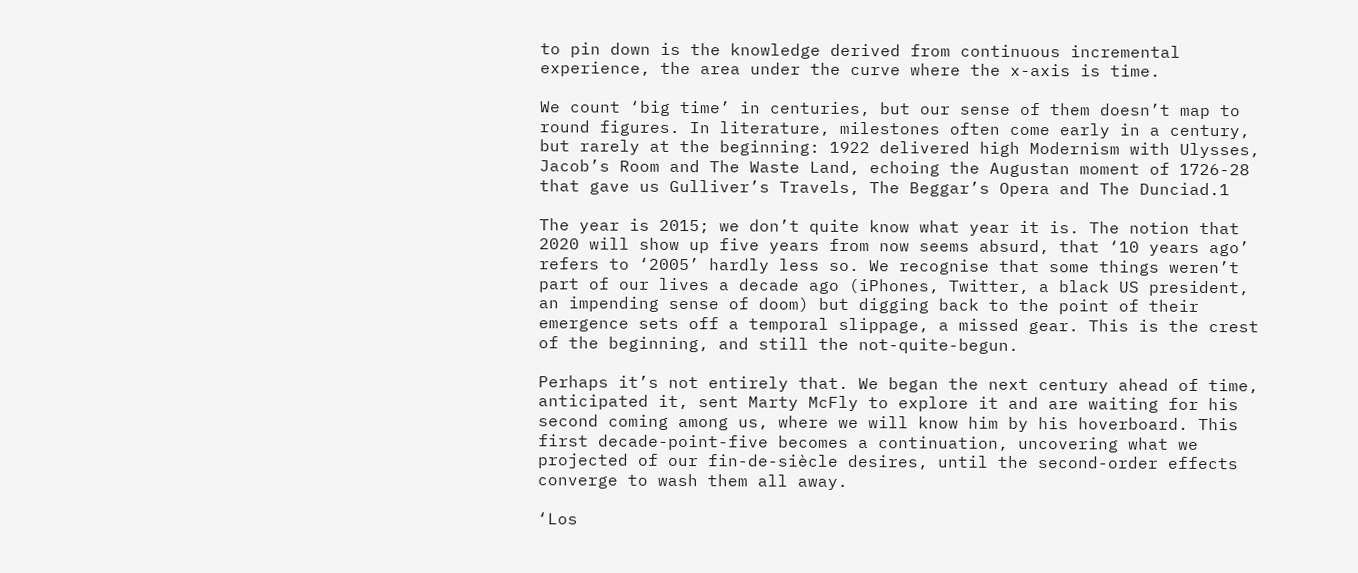to pin down is the knowledge derived from continuous incremental experience, the area under the curve where the x-axis is time.

We count ‘big time’ in centuries, but our sense of them doesn’t map to round figures. In literature, milestones often come early in a century, but rarely at the beginning: 1922 delivered high Modernism with Ulysses, Jacob’s Room and The Waste Land, echoing the Augustan moment of 1726-28 that gave us Gulliver’s Travels, The Beggar’s Opera and The Dunciad.1

The year is 2015; we don’t quite know what year it is. The notion that 2020 will show up five years from now seems absurd, that ‘10 years ago’ refers to ‘2005’ hardly less so. We recognise that some things weren’t part of our lives a decade ago (iPhones, Twitter, a black US president, an impending sense of doom) but digging back to the point of their emergence sets off a temporal slippage, a missed gear. This is the crest of the beginning, and still the not-quite-begun.

Perhaps it’s not entirely that. We began the next century ahead of time, anticipated it, sent Marty McFly to explore it and are waiting for his second coming among us, where we will know him by his hoverboard. This first decade-point-five becomes a continuation, uncovering what we projected of our fin-de-siècle desires, until the second-order effects converge to wash them all away.

‘Los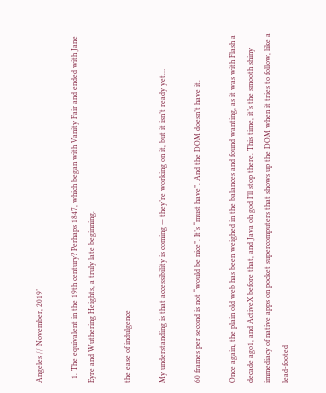Angeles // November, 2019’

  1. The equivalent in the 19th century? Perhaps 1847, which began with Vanity Fair and ended with Jane Eyre and Wuthering Heights, a truly late beginning.

the ease of indulgence

My understanding is that accessibility is coming — they’re working on it, but it isn’t ready yet…

60 frames per second is not “would be nice”. It’s “must have”. And the DOM doesn’t have it.

Once again, the plain old web has been weighed in the balances and found wanting, as it was with Flash a decade ago1, and ActiveX before that, and Java oh god I’ll stop there. This time, it’s the smooth shiny immediacy of native apps on pocket supercomputers that shows up the DOM when it tries to follow, like a lead-footed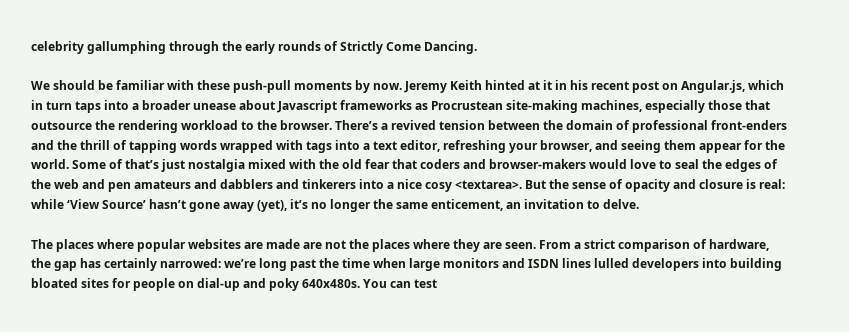celebrity gallumphing through the early rounds of Strictly Come Dancing.

We should be familiar with these push-pull moments by now. Jeremy Keith hinted at it in his recent post on Angular.js, which in turn taps into a broader unease about Javascript frameworks as Procrustean site-making machines, especially those that outsource the rendering workload to the browser. There’s a revived tension between the domain of professional front-enders and the thrill of tapping words wrapped with tags into a text editor, refreshing your browser, and seeing them appear for the world. Some of that’s just nostalgia mixed with the old fear that coders and browser-makers would love to seal the edges of the web and pen amateurs and dabblers and tinkerers into a nice cosy <textarea>. But the sense of opacity and closure is real: while ‘View Source’ hasn’t gone away (yet), it’s no longer the same enticement, an invitation to delve.

The places where popular websites are made are not the places where they are seen. From a strict comparison of hardware, the gap has certainly narrowed: we’re long past the time when large monitors and ISDN lines lulled developers into building bloated sites for people on dial-up and poky 640x480s. You can test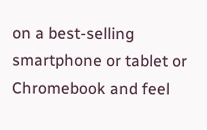on a best-selling smartphone or tablet or Chromebook and feel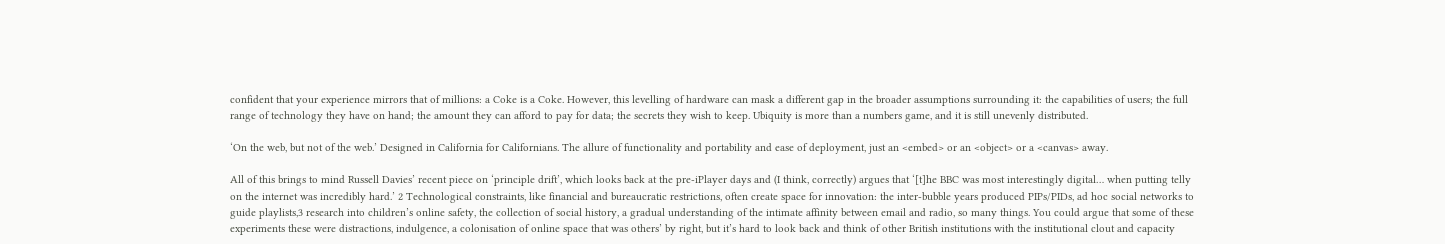confident that your experience mirrors that of millions: a Coke is a Coke. However, this levelling of hardware can mask a different gap in the broader assumptions surrounding it: the capabilities of users; the full range of technology they have on hand; the amount they can afford to pay for data; the secrets they wish to keep. Ubiquity is more than a numbers game, and it is still unevenly distributed.

‘On the web, but not of the web.’ Designed in California for Californians. The allure of functionality and portability and ease of deployment, just an <embed> or an <object> or a <canvas> away.

All of this brings to mind Russell Davies’ recent piece on ‘principle drift’, which looks back at the pre-iPlayer days and (I think, correctly) argues that ‘[t]he BBC was most interestingly digital… when putting telly on the internet was incredibly hard.’ 2 Technological constraints, like financial and bureaucratic restrictions, often create space for innovation: the inter-bubble years produced PIPs/PIDs, ad hoc social networks to guide playlists,3 research into children’s online safety, the collection of social history, a gradual understanding of the intimate affinity between email and radio, so many things. You could argue that some of these experiments these were distractions, indulgence, a colonisation of online space that was others’ by right, but it’s hard to look back and think of other British institutions with the institutional clout and capacity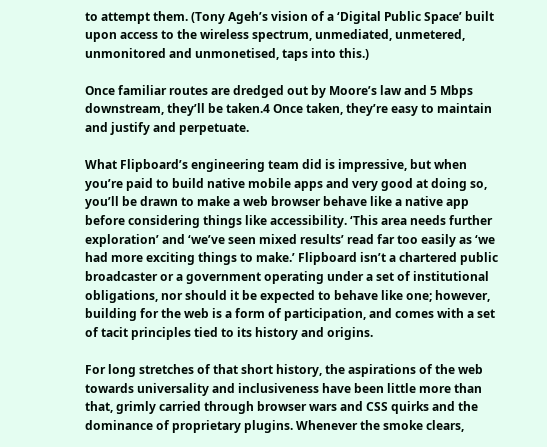to attempt them. (Tony Ageh’s vision of a ‘Digital Public Space’ built upon access to the wireless spectrum, unmediated, unmetered, unmonitored and unmonetised, taps into this.)

Once familiar routes are dredged out by Moore’s law and 5 Mbps downstream, they’ll be taken.4 Once taken, they’re easy to maintain and justify and perpetuate.

What Flipboard’s engineering team did is impressive, but when you’re paid to build native mobile apps and very good at doing so, you’ll be drawn to make a web browser behave like a native app before considering things like accessibility. ‘This area needs further exploration’ and ‘we’ve seen mixed results’ read far too easily as ‘we had more exciting things to make.’ Flipboard isn’t a chartered public broadcaster or a government operating under a set of institutional obligations, nor should it be expected to behave like one; however, building for the web is a form of participation, and comes with a set of tacit principles tied to its history and origins.

For long stretches of that short history, the aspirations of the web towards universality and inclusiveness have been little more than that, grimly carried through browser wars and CSS quirks and the dominance of proprietary plugins. Whenever the smoke clears,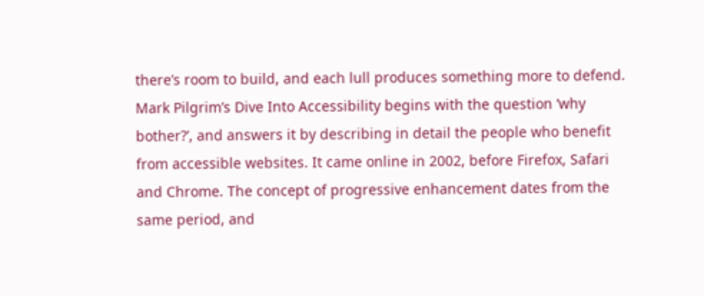there’s room to build, and each lull produces something more to defend. Mark Pilgrim’s Dive Into Accessibility begins with the question ‘why bother?’, and answers it by describing in detail the people who benefit from accessible websites. It came online in 2002, before Firefox, Safari and Chrome. The concept of progressive enhancement dates from the same period, and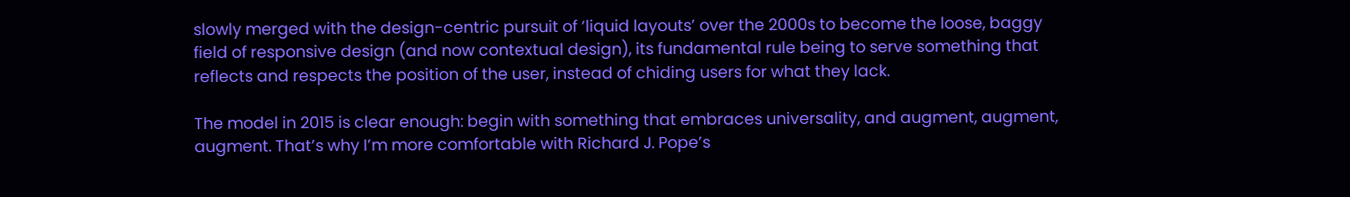slowly merged with the design-centric pursuit of ‘liquid layouts’ over the 2000s to become the loose, baggy field of responsive design (and now contextual design), its fundamental rule being to serve something that reflects and respects the position of the user, instead of chiding users for what they lack.

The model in 2015 is clear enough: begin with something that embraces universality, and augment, augment, augment. That’s why I’m more comfortable with Richard J. Pope’s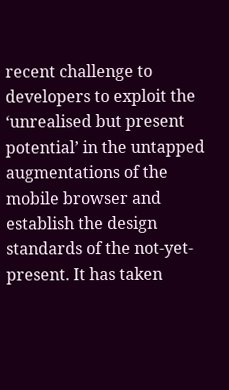recent challenge to developers to exploit the ‘unrealised but present potential’ in the untapped augmentations of the mobile browser and establish the design standards of the not-yet-present. It has taken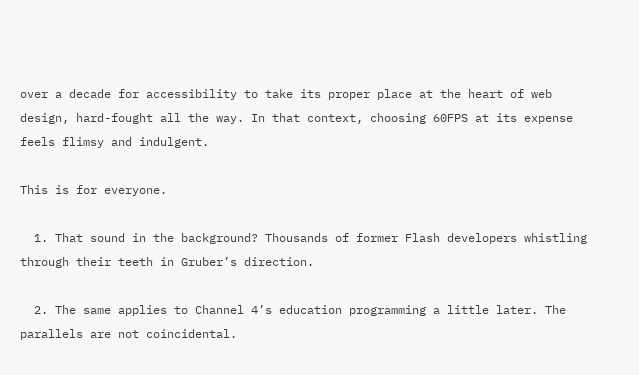over a decade for accessibility to take its proper place at the heart of web design, hard-fought all the way. In that context, choosing 60FPS at its expense feels flimsy and indulgent.

This is for everyone.

  1. That sound in the background? Thousands of former Flash developers whistling through their teeth in Gruber’s direction.

  2. The same applies to Channel 4’s education programming a little later. The parallels are not coincidental.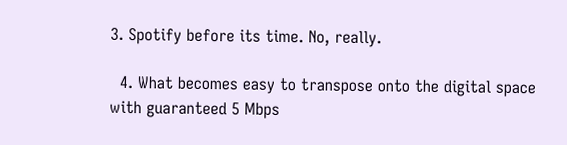3. Spotify before its time. No, really.

  4. What becomes easy to transpose onto the digital space with guaranteed 5 Mbps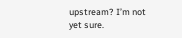upstream? I’m not yet sure.